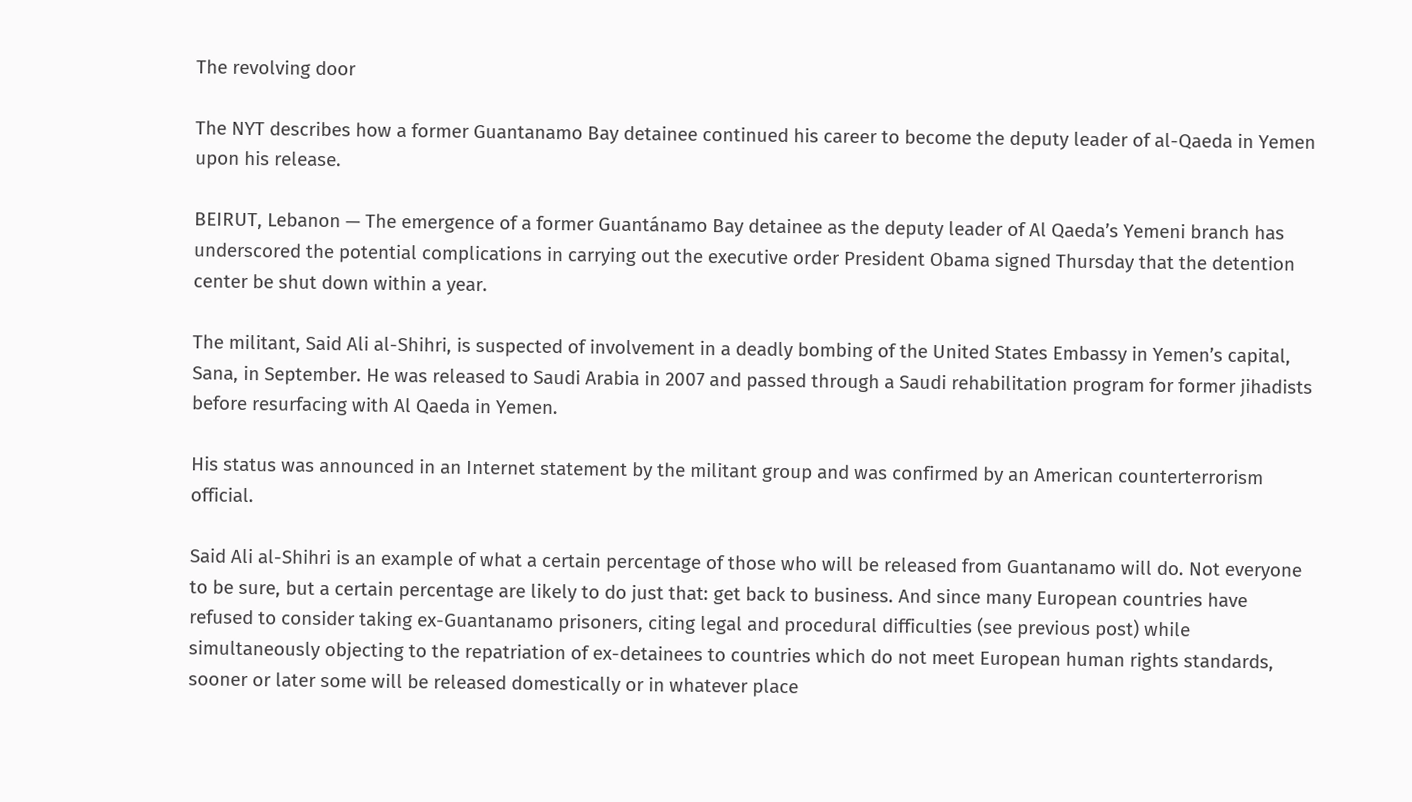The revolving door

The NYT describes how a former Guantanamo Bay detainee continued his career to become the deputy leader of al-Qaeda in Yemen upon his release.

BEIRUT, Lebanon — The emergence of a former Guantánamo Bay detainee as the deputy leader of Al Qaeda’s Yemeni branch has underscored the potential complications in carrying out the executive order President Obama signed Thursday that the detention center be shut down within a year.

The militant, Said Ali al-Shihri, is suspected of involvement in a deadly bombing of the United States Embassy in Yemen’s capital, Sana, in September. He was released to Saudi Arabia in 2007 and passed through a Saudi rehabilitation program for former jihadists before resurfacing with Al Qaeda in Yemen.

His status was announced in an Internet statement by the militant group and was confirmed by an American counterterrorism official.

Said Ali al-Shihri is an example of what a certain percentage of those who will be released from Guantanamo will do. Not everyone to be sure, but a certain percentage are likely to do just that: get back to business. And since many European countries have refused to consider taking ex-Guantanamo prisoners, citing legal and procedural difficulties (see previous post) while simultaneously objecting to the repatriation of ex-detainees to countries which do not meet European human rights standards, sooner or later some will be released domestically or in whatever place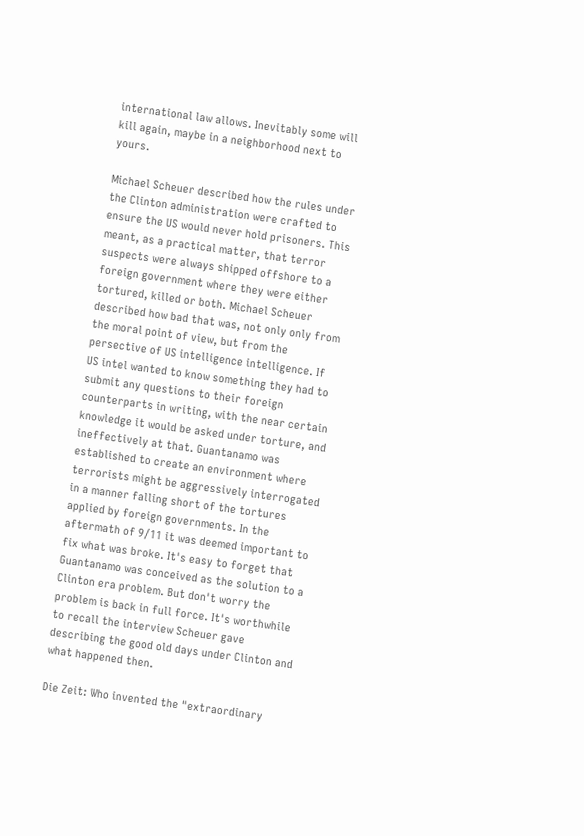international law allows. Inevitably some will kill again, maybe in a neighborhood next to yours.

Michael Scheuer described how the rules under the Clinton administration were crafted to ensure the US would never hold prisoners. This meant, as a practical matter, that terror suspects were always shipped offshore to a foreign government where they were either tortured, killed or both. Michael Scheuer described how bad that was, not only only from the moral point of view, but from the persective of US intelligence intelligence. If US intel wanted to know something they had to submit any questions to their foreign counterparts in writing, with the near certain knowledge it would be asked under torture, and ineffectively at that. Guantanamo was established to create an environment where terrorists might be aggressively interrogated in a manner falling short of the tortures applied by foreign governments. In the aftermath of 9/11 it was deemed important to fix what was broke. It's easy to forget that Guantanamo was conceived as the solution to a Clinton era problem. But don't worry the problem is back in full force. It's worthwhile to recall the interview Scheuer gave describing the good old days under Clinton and what happened then.

Die Zeit: Who invented the "extraordinary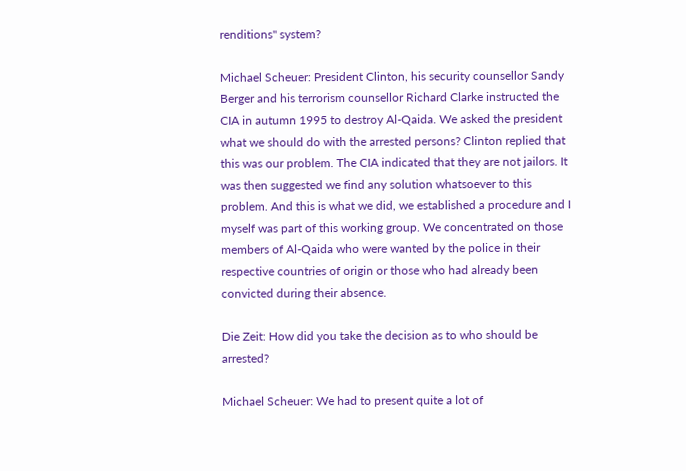renditions" system?

Michael Scheuer: President Clinton, his security counsellor Sandy Berger and his terrorism counsellor Richard Clarke instructed the CIA in autumn 1995 to destroy Al-Qaida. We asked the president what we should do with the arrested persons? Clinton replied that this was our problem. The CIA indicated that they are not jailors. It was then suggested we find any solution whatsoever to this problem. And this is what we did, we established a procedure and I myself was part of this working group. We concentrated on those members of Al-Qaida who were wanted by the police in their respective countries of origin or those who had already been convicted during their absence.

Die Zeit: How did you take the decision as to who should be arrested?

Michael Scheuer: We had to present quite a lot of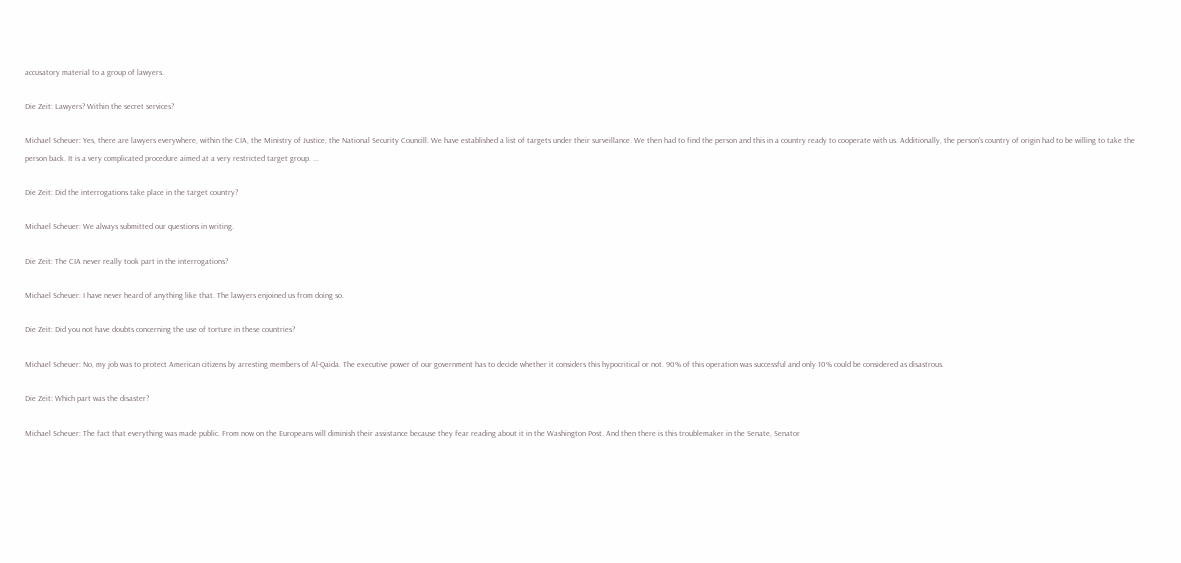accusatory material to a group of lawyers.

Die Zeit: Lawyers? Within the secret services?

Michael Scheuer: Yes, there are lawyers everywhere, within the CIA, the Ministry of Justice, the National Security Councill. We have established a list of targets under their surveillance. We then had to find the person and this in a country ready to cooperate with us. Additionally, the person's country of origin had to be willing to take the person back. It is a very complicated procedure aimed at a very restricted target group. ...

Die Zeit: Did the interrogations take place in the target country?

Michael Scheuer: We always submitted our questions in writing.

Die Zeit: The CIA never really took part in the interrogations?

Michael Scheuer: I have never heard of anything like that. The lawyers enjoined us from doing so.

Die Zeit: Did you not have doubts concerning the use of torture in these countries?

Michael Scheuer: No, my job was to protect American citizens by arresting members of Al-Qaida. The executive power of our government has to decide whether it considers this hypocritical or not. 90% of this operation was successful and only 10% could be considered as disastrous.

Die Zeit: Which part was the disaster?

Michael Scheuer: The fact that everything was made public. From now on the Europeans will diminish their assistance because they fear reading about it in the Washington Post. And then there is this troublemaker in the Senate, Senator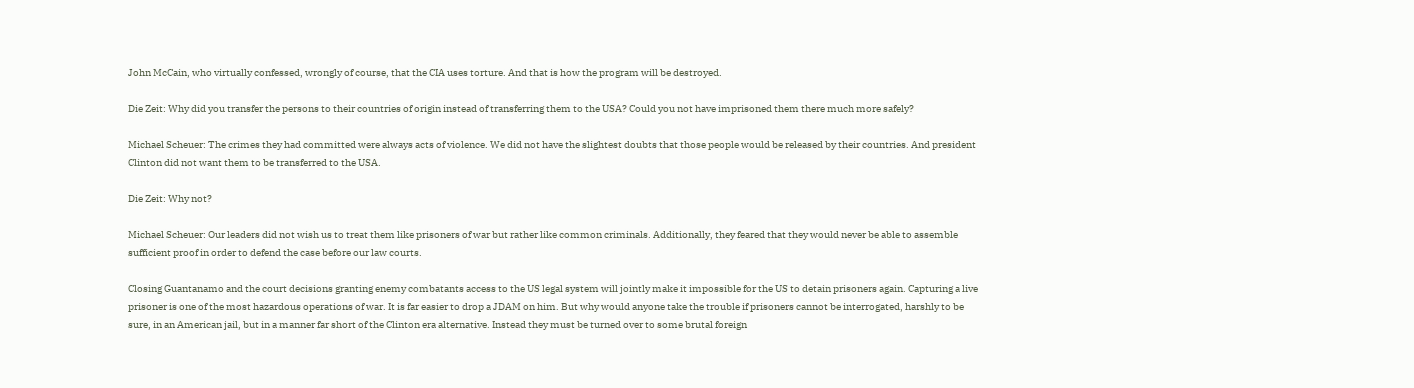John McCain, who virtually confessed, wrongly of course, that the CIA uses torture. And that is how the program will be destroyed.

Die Zeit: Why did you transfer the persons to their countries of origin instead of transferring them to the USA? Could you not have imprisoned them there much more safely?

Michael Scheuer: The crimes they had committed were always acts of violence. We did not have the slightest doubts that those people would be released by their countries. And president Clinton did not want them to be transferred to the USA.

Die Zeit: Why not?

Michael Scheuer: Our leaders did not wish us to treat them like prisoners of war but rather like common criminals. Additionally, they feared that they would never be able to assemble sufficient proof in order to defend the case before our law courts.

Closing Guantanamo and the court decisions granting enemy combatants access to the US legal system will jointly make it impossible for the US to detain prisoners again. Capturing a live prisoner is one of the most hazardous operations of war. It is far easier to drop a JDAM on him. But why would anyone take the trouble if prisoners cannot be interrogated, harshly to be sure, in an American jail, but in a manner far short of the Clinton era alternative. Instead they must be turned over to some brutal foreign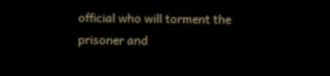official who will torment the prisoner and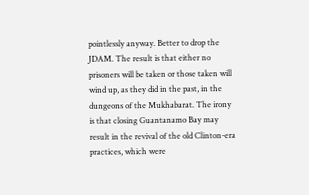pointlessly anyway. Better to drop the JDAM. The result is that either no prisoners will be taken or those taken will wind up, as they did in the past, in the dungeons of the Mukhabarat. The irony is that closing Guantanamo Bay may result in the revival of the old Clinton-era practices, which were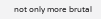not only more brutal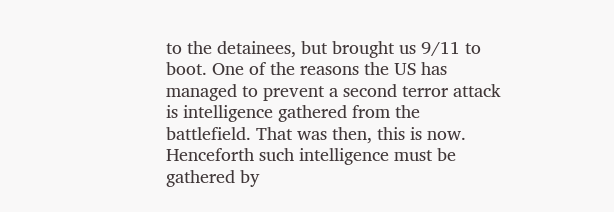to the detainees, but brought us 9/11 to boot. One of the reasons the US has managed to prevent a second terror attack is intelligence gathered from the battlefield. That was then, this is now. Henceforth such intelligence must be gathered by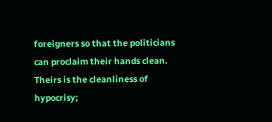foreigners so that the politicians can proclaim their hands clean. Theirs is the cleanliness of hypocrisy;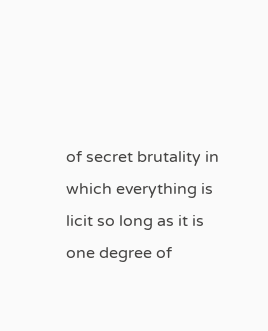of secret brutality in which everything is licit so long as it is one degree of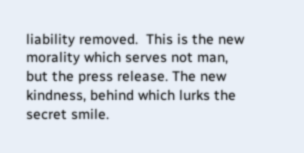liability removed.  This is the new morality which serves not man, but the press release. The new kindness, behind which lurks the secret smile.